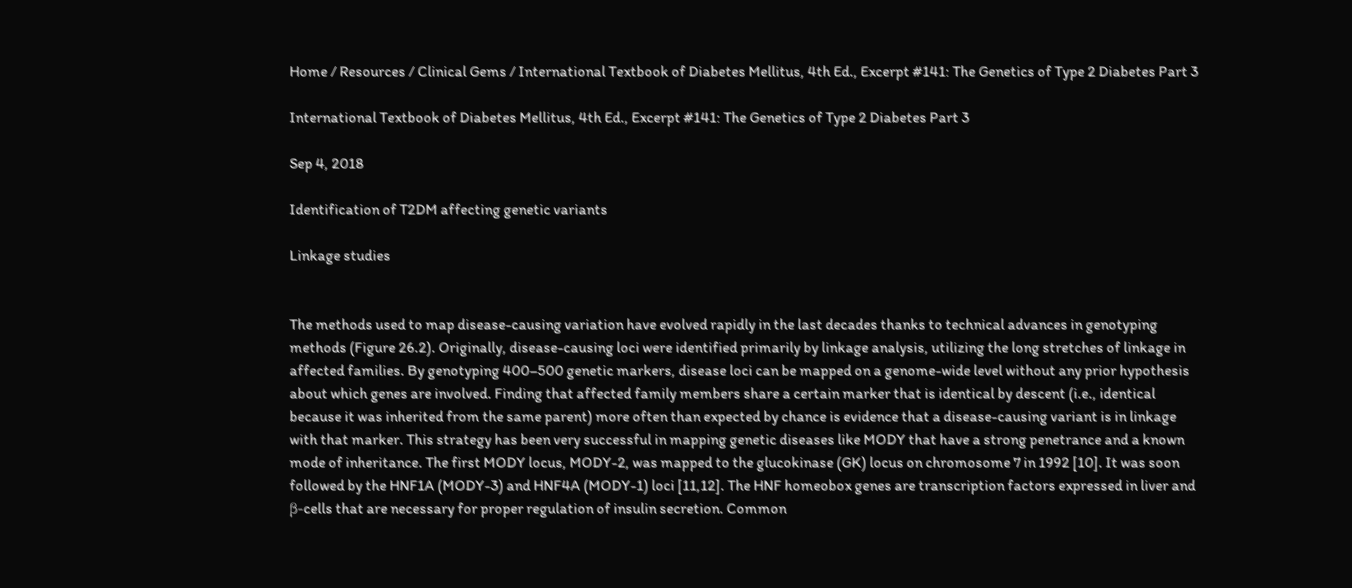Home / Resources / Clinical Gems / International Textbook of Diabetes Mellitus, 4th Ed., Excerpt #141: The Genetics of Type 2 Diabetes Part 3

International Textbook of Diabetes Mellitus, 4th Ed., Excerpt #141: The Genetics of Type 2 Diabetes Part 3

Sep 4, 2018

Identification of T2DM affecting genetic variants

Linkage studies


The methods used to map disease-causing variation have evolved rapidly in the last decades thanks to technical advances in genotyping methods (Figure 26.2). Originally, disease-causing loci were identified primarily by linkage analysis, utilizing the long stretches of linkage in affected families. By genotyping 400–500 genetic markers, disease loci can be mapped on a genome-wide level without any prior hypothesis about which genes are involved. Finding that affected family members share a certain marker that is identical by descent (i.e., identical because it was inherited from the same parent) more often than expected by chance is evidence that a disease-causing variant is in linkage with that marker. This strategy has been very successful in mapping genetic diseases like MODY that have a strong penetrance and a known mode of inheritance. The first MODY locus, MODY-2, was mapped to the glucokinase (GK) locus on chromosome 7 in 1992 [10]. It was soon followed by the HNF1A (MODY-3) and HNF4A (MODY-1) loci [11,12]. The HNF homeobox genes are transcription factors expressed in liver and β-cells that are necessary for proper regulation of insulin secretion. Common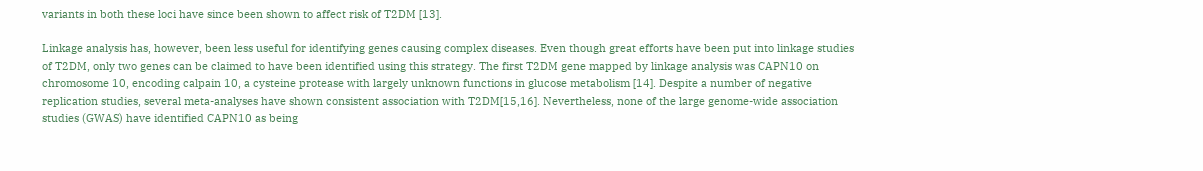variants in both these loci have since been shown to affect risk of T2DM [13].

Linkage analysis has, however, been less useful for identifying genes causing complex diseases. Even though great efforts have been put into linkage studies of T2DM, only two genes can be claimed to have been identified using this strategy. The first T2DM gene mapped by linkage analysis was CAPN10 on chromosome 10, encoding calpain 10, a cysteine protease with largely unknown functions in glucose metabolism [14]. Despite a number of negative replication studies, several meta-analyses have shown consistent association with T2DM[15,16]. Nevertheless, none of the large genome-wide association studies (GWAS) have identified CAPN10 as being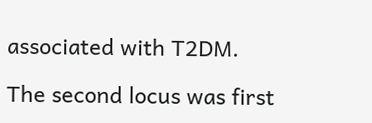associated with T2DM.

The second locus was first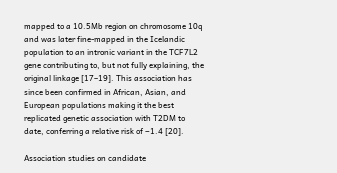mapped to a 10.5Mb region on chromosome 10q and was later fine-mapped in the Icelandic population to an intronic variant in the TCF7L2 gene contributing to, but not fully explaining, the original linkage [17–19]. This association has since been confirmed in African, Asian, and European populations making it the best replicated genetic association with T2DM to date, conferring a relative risk of ∼1.4 [20].

Association studies on candidate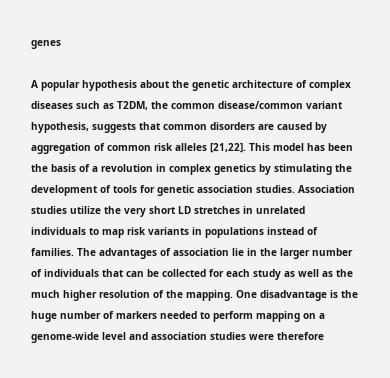genes

A popular hypothesis about the genetic architecture of complex diseases such as T2DM, the common disease/common variant hypothesis, suggests that common disorders are caused by aggregation of common risk alleles [21,22]. This model has been the basis of a revolution in complex genetics by stimulating the development of tools for genetic association studies. Association studies utilize the very short LD stretches in unrelated individuals to map risk variants in populations instead of families. The advantages of association lie in the larger number of individuals that can be collected for each study as well as the much higher resolution of the mapping. One disadvantage is the huge number of markers needed to perform mapping on a genome-wide level and association studies were therefore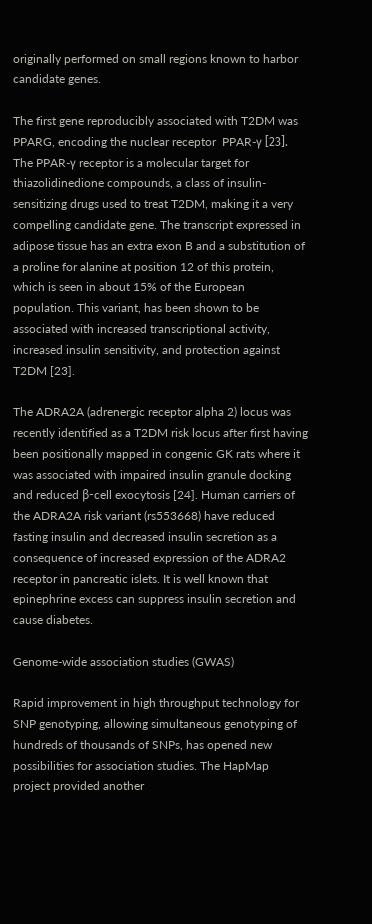originally performed on small regions known to harbor candidate genes.

The first gene reproducibly associated with T2DM was PPARG, encoding the nuclear receptor  PPAR-γ [23]. The PPAR-γ receptor is a molecular target for thiazolidinedione compounds, a class of insulin-sensitizing drugs used to treat T2DM, making it a very compelling candidate gene. The transcript expressed in adipose tissue has an extra exon B and a substitution of a proline for alanine at position 12 of this protein, which is seen in about 15% of the European population. This variant, has been shown to be associated with increased transcriptional activity, increased insulin sensitivity, and protection against T2DM [23].

The ADRA2A (adrenergic receptor alpha 2) locus was recently identified as a T2DM risk locus after first having been positionally mapped in congenic GK rats where it was associated with impaired insulin granule docking and reduced β-cell exocytosis [24]. Human carriers of the ADRA2A risk variant (rs553668) have reduced fasting insulin and decreased insulin secretion as a consequence of increased expression of the ADRA2 receptor in pancreatic islets. It is well known that epinephrine excess can suppress insulin secretion and cause diabetes.

Genome-wide association studies (GWAS)

Rapid improvement in high throughput technology for SNP genotyping, allowing simultaneous genotyping of hundreds of thousands of SNPs, has opened new possibilities for association studies. The HapMap project provided another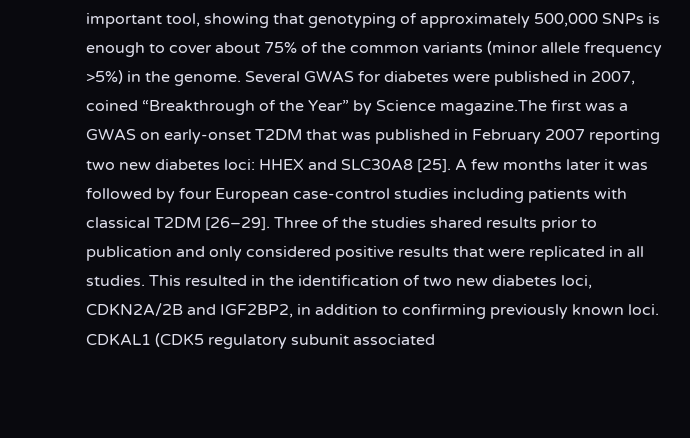important tool, showing that genotyping of approximately 500,000 SNPs is enough to cover about 75% of the common variants (minor allele frequency >5%) in the genome. Several GWAS for diabetes were published in 2007, coined “Breakthrough of the Year” by Science magazine.The first was a GWAS on early-onset T2DM that was published in February 2007 reporting two new diabetes loci: HHEX and SLC30A8 [25]. A few months later it was followed by four European case-control studies including patients with classical T2DM [26–29]. Three of the studies shared results prior to publication and only considered positive results that were replicated in all studies. This resulted in the identification of two new diabetes loci, CDKN2A/2B and IGF2BP2, in addition to confirming previously known loci. CDKAL1 (CDK5 regulatory subunit associated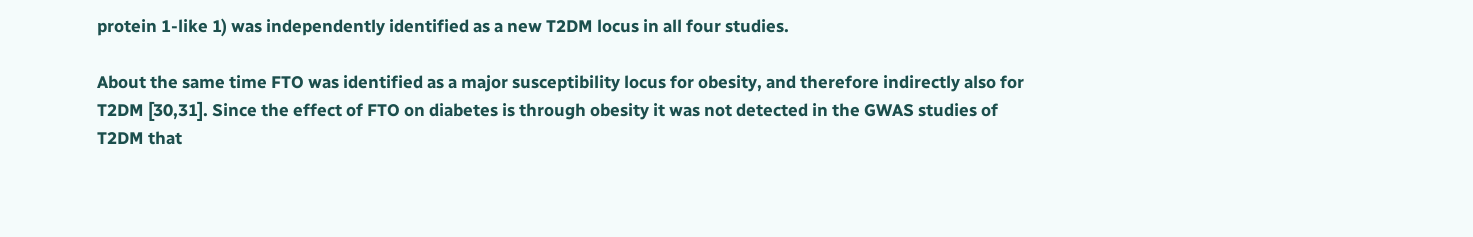protein 1-like 1) was independently identified as a new T2DM locus in all four studies.

About the same time FTO was identified as a major susceptibility locus for obesity, and therefore indirectly also for T2DM [30,31]. Since the effect of FTO on diabetes is through obesity it was not detected in the GWAS studies of T2DM that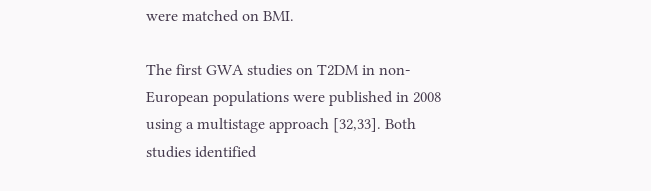were matched on BMI.

The first GWA studies on T2DM in non-European populations were published in 2008 using a multistage approach [32,33]. Both studies identified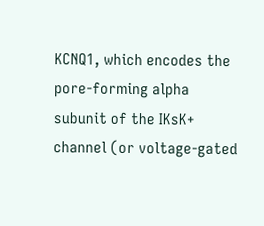KCNQ1, which encodes the pore-forming alpha subunit of the IKsK+ channel (or voltage-gated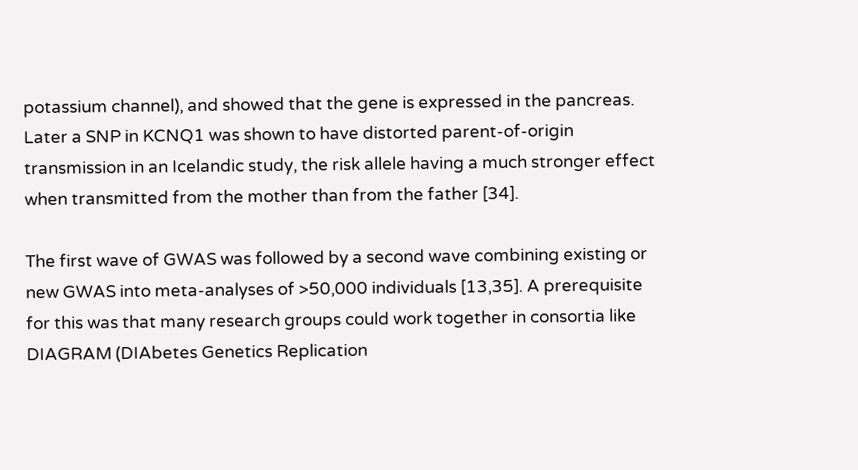potassium channel), and showed that the gene is expressed in the pancreas. Later a SNP in KCNQ1 was shown to have distorted parent-of-origin transmission in an Icelandic study, the risk allele having a much stronger effect when transmitted from the mother than from the father [34].

The first wave of GWAS was followed by a second wave combining existing or new GWAS into meta-analyses of >50,000 individuals [13,35]. A prerequisite for this was that many research groups could work together in consortia like DIAGRAM (DIAbetes Genetics Replication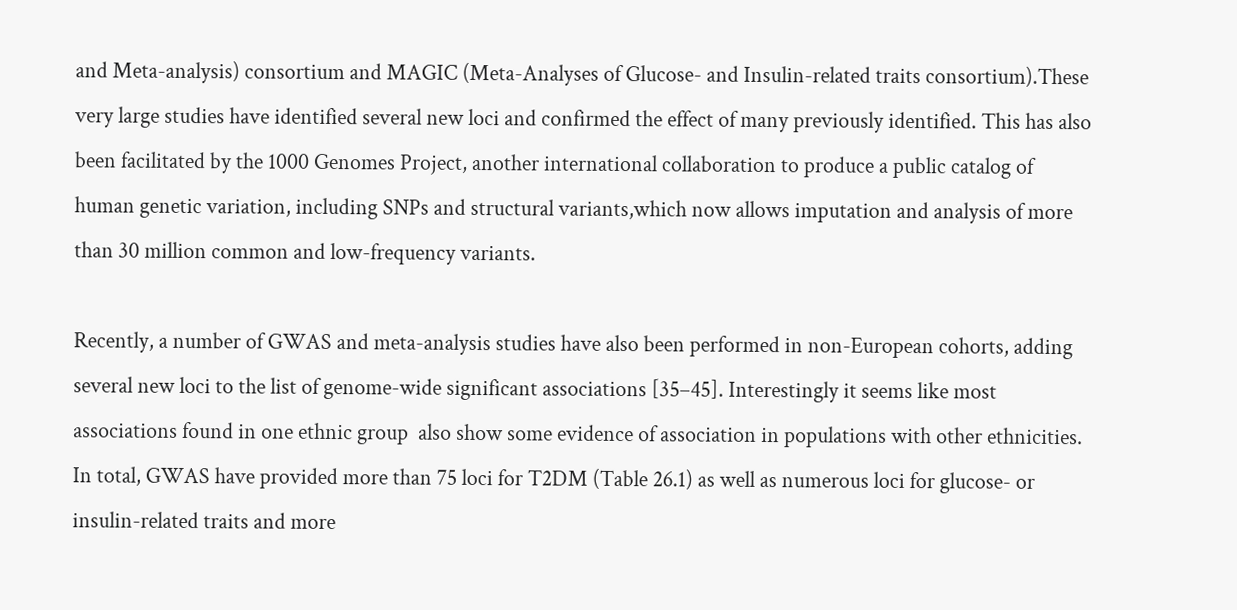and Meta-analysis) consortium and MAGIC (Meta-Analyses of Glucose- and Insulin-related traits consortium).These very large studies have identified several new loci and confirmed the effect of many previously identified. This has also been facilitated by the 1000 Genomes Project, another international collaboration to produce a public catalog of human genetic variation, including SNPs and structural variants,which now allows imputation and analysis of more than 30 million common and low-frequency variants.

Recently, a number of GWAS and meta-analysis studies have also been performed in non-European cohorts, adding several new loci to the list of genome-wide significant associations [35–45]. Interestingly it seems like most associations found in one ethnic group  also show some evidence of association in populations with other ethnicities. In total, GWAS have provided more than 75 loci for T2DM (Table 26.1) as well as numerous loci for glucose- or insulin-related traits and more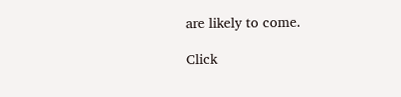are likely to come.

Click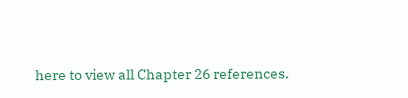here to view all Chapter 26 references.